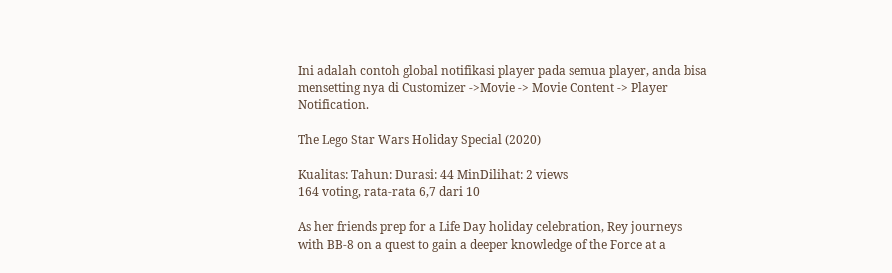Ini adalah contoh global notifikasi player pada semua player, anda bisa mensetting nya di Customizer ->Movie -> Movie Content -> Player Notification.

The Lego Star Wars Holiday Special (2020)

Kualitas: Tahun: Durasi: 44 MinDilihat: 2 views
164 voting, rata-rata 6,7 dari 10

As her friends prep for a Life Day holiday celebration, Rey journeys with BB-8 on a quest to gain a deeper knowledge of the Force at a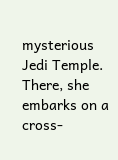mysterious Jedi Temple. There, she embarks on a cross-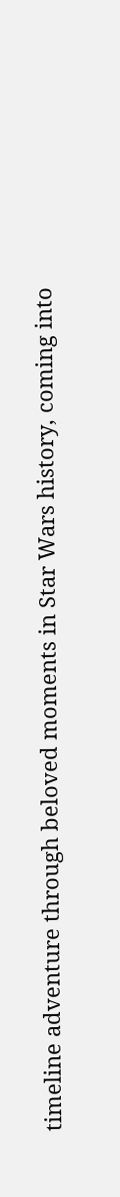timeline adventure through beloved moments in Star Wars history, coming into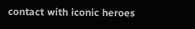contact with iconic heroes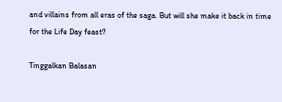and villains from all eras of the saga. But will she make it back in time for the Life Day feast?

Tinggalkan Balasan